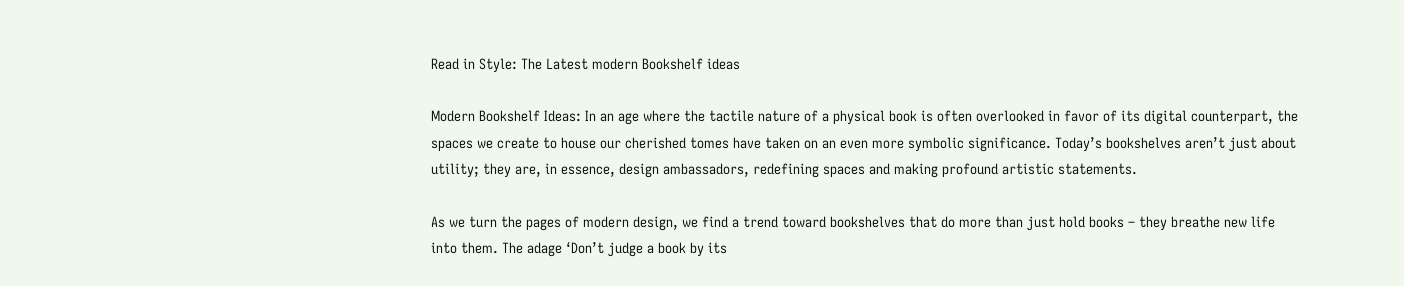Read in Style: The Latest modern Bookshelf ideas

Modern Bookshelf Ideas: In an age where the tactile nature of a physical book is often overlooked in favor of its digital counterpart, the spaces we create to house our cherished tomes have taken on an even more symbolic significance. Today’s bookshelves aren’t just about utility; they are, in essence, design ambassadors, redefining spaces and making profound artistic statements.

As we turn the pages of modern design, we find a trend toward bookshelves that do more than just hold books – they breathe new life into them. The adage ‘Don’t judge a book by its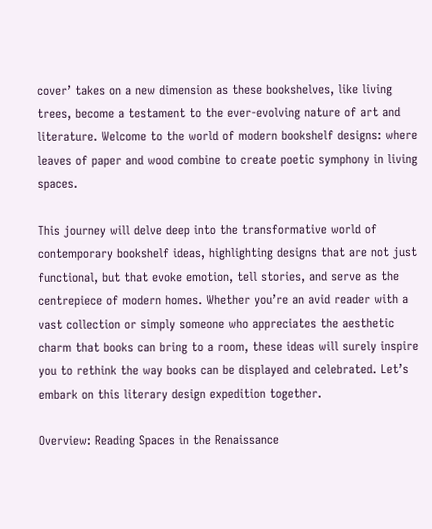cover’ takes on a new dimension as these bookshelves, like living trees, become a testament to the ever-evolving nature of art and literature. Welcome to the world of modern bookshelf designs: where leaves of paper and wood combine to create poetic symphony in living spaces.

This journey will delve deep into the transformative world of contemporary bookshelf ideas, highlighting designs that are not just functional, but that evoke emotion, tell stories, and serve as the centrepiece of modern homes. Whether you’re an avid reader with a vast collection or simply someone who appreciates the aesthetic charm that books can bring to a room, these ideas will surely inspire you to rethink the way books can be displayed and celebrated. Let’s embark on this literary design expedition together.

Overview: Reading Spaces in the Renaissance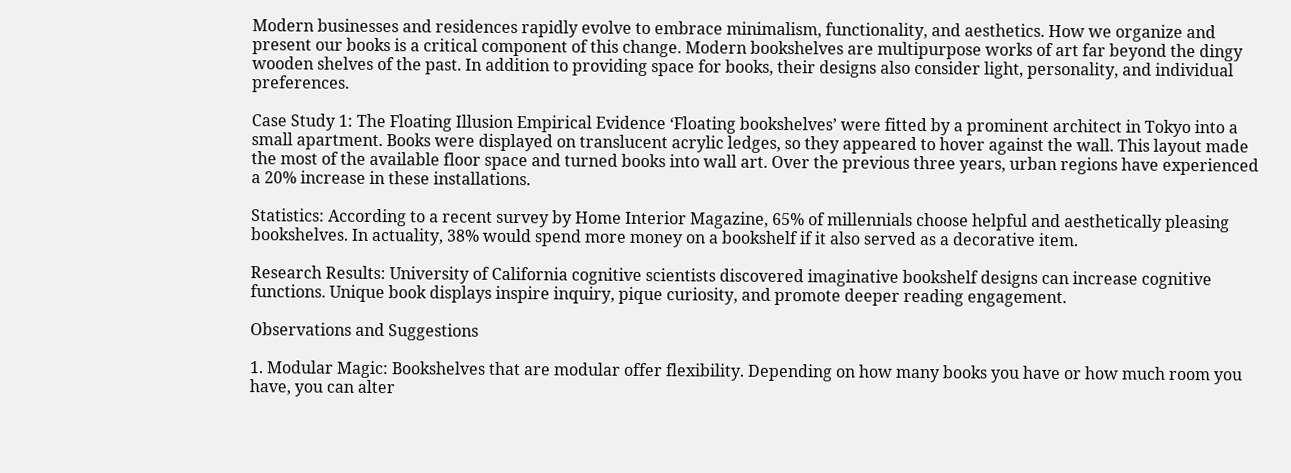Modern businesses and residences rapidly evolve to embrace minimalism, functionality, and aesthetics. How we organize and present our books is a critical component of this change. Modern bookshelves are multipurpose works of art far beyond the dingy wooden shelves of the past. In addition to providing space for books, their designs also consider light, personality, and individual preferences.

Case Study 1: The Floating Illusion Empirical Evidence ‘Floating bookshelves’ were fitted by a prominent architect in Tokyo into a small apartment. Books were displayed on translucent acrylic ledges, so they appeared to hover against the wall. This layout made the most of the available floor space and turned books into wall art. Over the previous three years, urban regions have experienced a 20% increase in these installations.

Statistics: According to a recent survey by Home Interior Magazine, 65% of millennials choose helpful and aesthetically pleasing bookshelves. In actuality, 38% would spend more money on a bookshelf if it also served as a decorative item.

Research Results: University of California cognitive scientists discovered imaginative bookshelf designs can increase cognitive functions. Unique book displays inspire inquiry, pique curiosity, and promote deeper reading engagement.

Observations and Suggestions

1. Modular Magic: Bookshelves that are modular offer flexibility. Depending on how many books you have or how much room you have, you can alter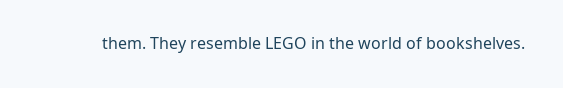them. They resemble LEGO in the world of bookshelves.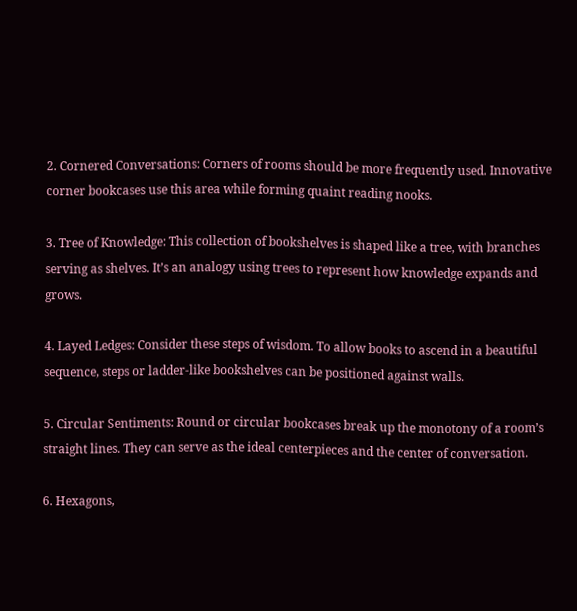2. Cornered Conversations: Corners of rooms should be more frequently used. Innovative corner bookcases use this area while forming quaint reading nooks.

3. Tree of Knowledge: This collection of bookshelves is shaped like a tree, with branches serving as shelves. It’s an analogy using trees to represent how knowledge expands and grows.

4. Layed Ledges: Consider these steps of wisdom. To allow books to ascend in a beautiful sequence, steps or ladder-like bookshelves can be positioned against walls.

5. Circular Sentiments: Round or circular bookcases break up the monotony of a room’s straight lines. They can serve as the ideal centerpieces and the center of conversation.

6. Hexagons,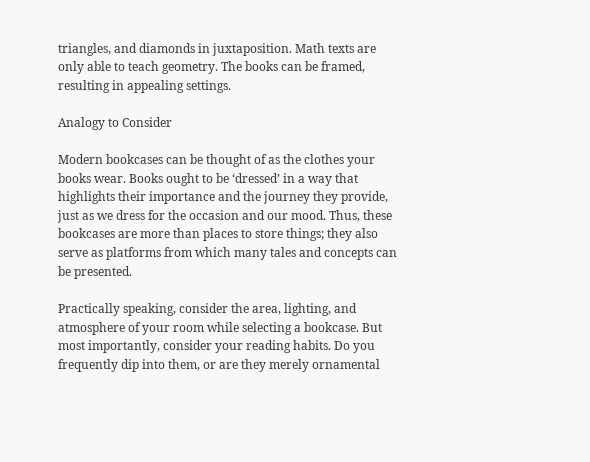triangles, and diamonds in juxtaposition. Math texts are only able to teach geometry. The books can be framed, resulting in appealing settings.

Analogy to Consider

Modern bookcases can be thought of as the clothes your books wear. Books ought to be ‘dressed’ in a way that highlights their importance and the journey they provide, just as we dress for the occasion and our mood. Thus, these bookcases are more than places to store things; they also serve as platforms from which many tales and concepts can be presented.

Practically speaking, consider the area, lighting, and atmosphere of your room while selecting a bookcase. But most importantly, consider your reading habits. Do you frequently dip into them, or are they merely ornamental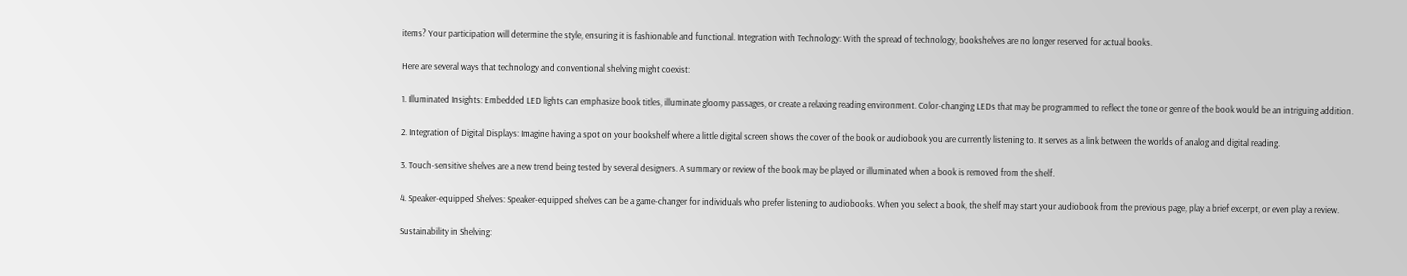items? Your participation will determine the style, ensuring it is fashionable and functional. Integration with Technology: With the spread of technology, bookshelves are no longer reserved for actual books.

Here are several ways that technology and conventional shelving might coexist:

1. Illuminated Insights: Embedded LED lights can emphasize book titles, illuminate gloomy passages, or create a relaxing reading environment. Color-changing LEDs that may be programmed to reflect the tone or genre of the book would be an intriguing addition.

2. Integration of Digital Displays: Imagine having a spot on your bookshelf where a little digital screen shows the cover of the book or audiobook you are currently listening to. It serves as a link between the worlds of analog and digital reading.

3. Touch-sensitive shelves are a new trend being tested by several designers. A summary or review of the book may be played or illuminated when a book is removed from the shelf.

4. Speaker-equipped Shelves: Speaker-equipped shelves can be a game-changer for individuals who prefer listening to audiobooks. When you select a book, the shelf may start your audiobook from the previous page, play a brief excerpt, or even play a review.

Sustainability in Shelving: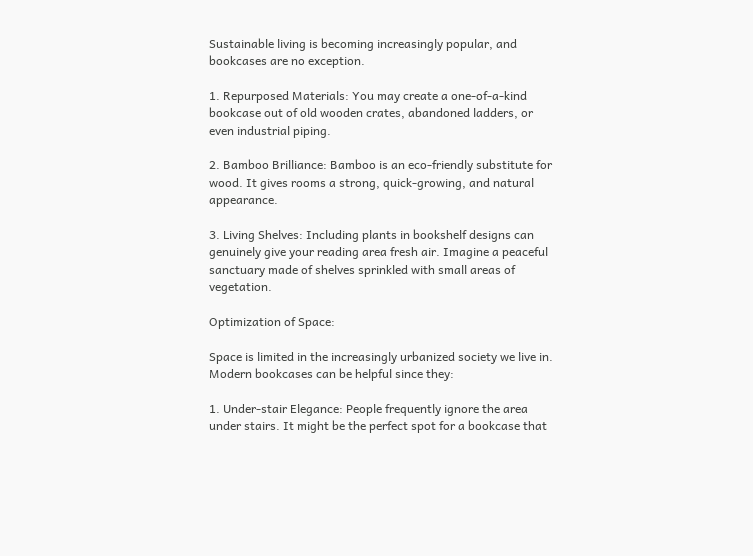Sustainable living is becoming increasingly popular, and bookcases are no exception.

1. Repurposed Materials: You may create a one-of-a-kind bookcase out of old wooden crates, abandoned ladders, or even industrial piping.

2. Bamboo Brilliance: Bamboo is an eco-friendly substitute for wood. It gives rooms a strong, quick-growing, and natural appearance.

3. Living Shelves: Including plants in bookshelf designs can genuinely give your reading area fresh air. Imagine a peaceful sanctuary made of shelves sprinkled with small areas of vegetation.

Optimization of Space:

Space is limited in the increasingly urbanized society we live in. Modern bookcases can be helpful since they:

1. Under-stair Elegance: People frequently ignore the area under stairs. It might be the perfect spot for a bookcase that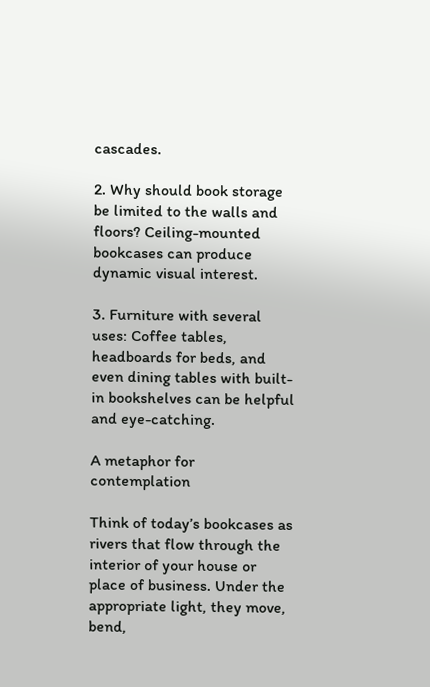cascades.

2. Why should book storage be limited to the walls and floors? Ceiling-mounted bookcases can produce dynamic visual interest.

3. Furniture with several uses: Coffee tables, headboards for beds, and even dining tables with built-in bookshelves can be helpful and eye-catching.

A metaphor for contemplation

Think of today’s bookcases as rivers that flow through the interior of your house or place of business. Under the appropriate light, they move, bend,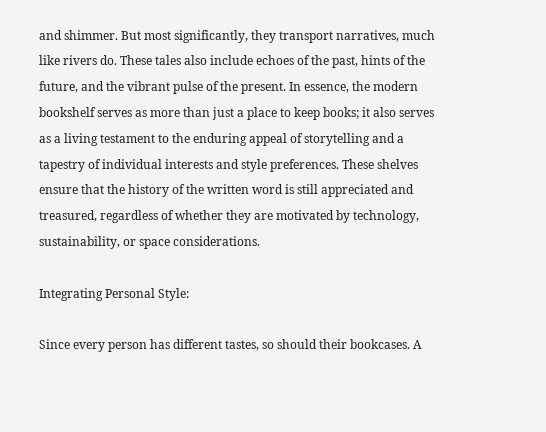and shimmer. But most significantly, they transport narratives, much like rivers do. These tales also include echoes of the past, hints of the future, and the vibrant pulse of the present. In essence, the modern bookshelf serves as more than just a place to keep books; it also serves as a living testament to the enduring appeal of storytelling and a tapestry of individual interests and style preferences. These shelves ensure that the history of the written word is still appreciated and treasured, regardless of whether they are motivated by technology, sustainability, or space considerations.

Integrating Personal Style:

Since every person has different tastes, so should their bookcases. A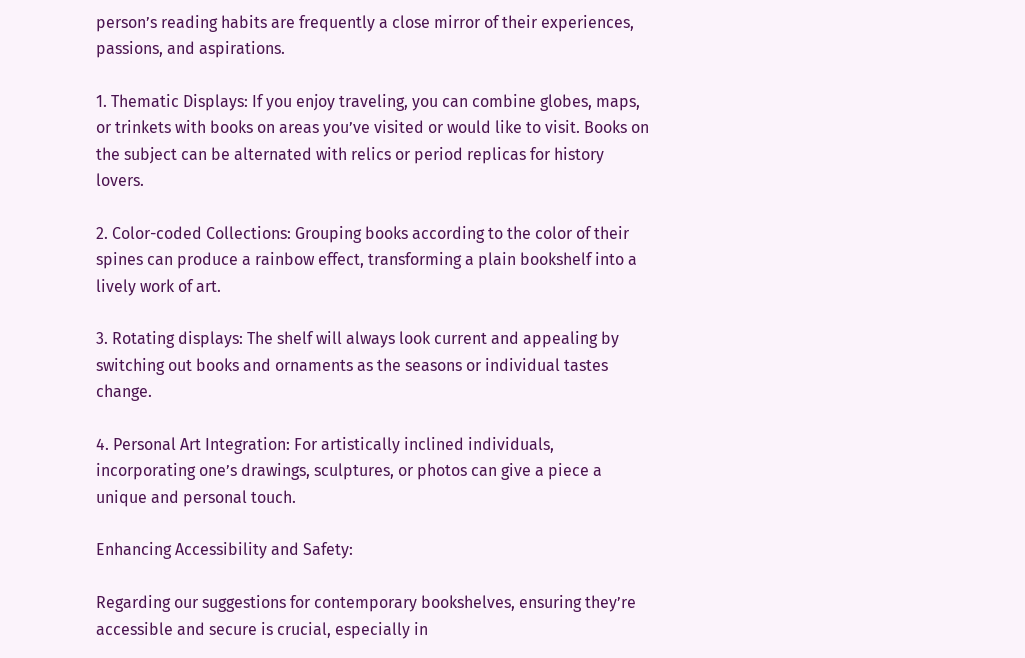person’s reading habits are frequently a close mirror of their experiences, passions, and aspirations.

1. Thematic Displays: If you enjoy traveling, you can combine globes, maps, or trinkets with books on areas you’ve visited or would like to visit. Books on the subject can be alternated with relics or period replicas for history lovers.

2. Color-coded Collections: Grouping books according to the color of their spines can produce a rainbow effect, transforming a plain bookshelf into a lively work of art.

3. Rotating displays: The shelf will always look current and appealing by switching out books and ornaments as the seasons or individual tastes change.

4. Personal Art Integration: For artistically inclined individuals, incorporating one’s drawings, sculptures, or photos can give a piece a unique and personal touch.

Enhancing Accessibility and Safety:

Regarding our suggestions for contemporary bookshelves, ensuring they’re accessible and secure is crucial, especially in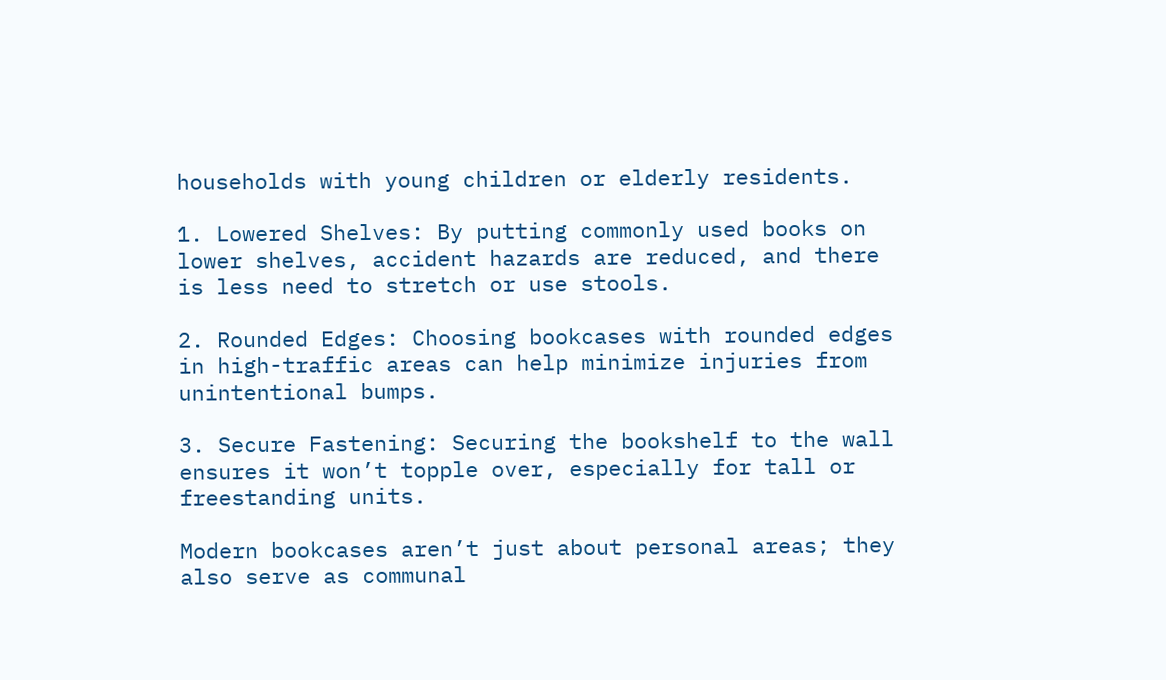households with young children or elderly residents.

1. Lowered Shelves: By putting commonly used books on lower shelves, accident hazards are reduced, and there is less need to stretch or use stools.

2. Rounded Edges: Choosing bookcases with rounded edges in high-traffic areas can help minimize injuries from unintentional bumps.

3. Secure Fastening: Securing the bookshelf to the wall ensures it won’t topple over, especially for tall or freestanding units.

Modern bookcases aren’t just about personal areas; they also serve as communal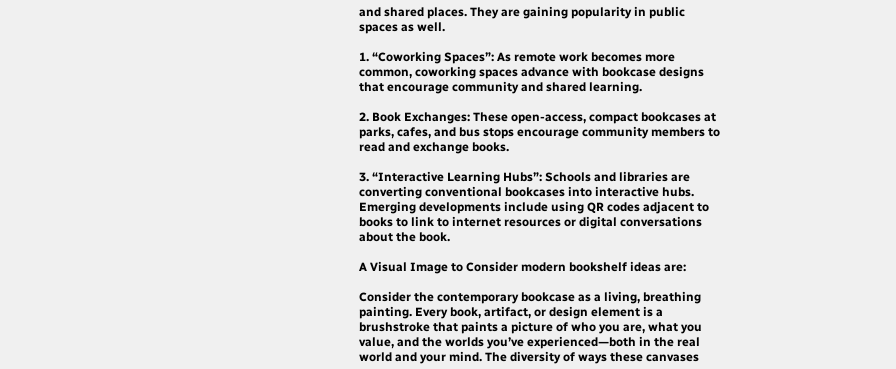and shared places. They are gaining popularity in public spaces as well.

1. “Coworking Spaces”: As remote work becomes more common, coworking spaces advance with bookcase designs that encourage community and shared learning.

2. Book Exchanges: These open-access, compact bookcases at parks, cafes, and bus stops encourage community members to read and exchange books.

3. “Interactive Learning Hubs”: Schools and libraries are converting conventional bookcases into interactive hubs. Emerging developments include using QR codes adjacent to books to link to internet resources or digital conversations about the book.

A Visual Image to Consider modern bookshelf ideas are:

Consider the contemporary bookcase as a living, breathing painting. Every book, artifact, or design element is a brushstroke that paints a picture of who you are, what you value, and the worlds you’ve experienced—both in the real world and your mind. The diversity of ways these canvases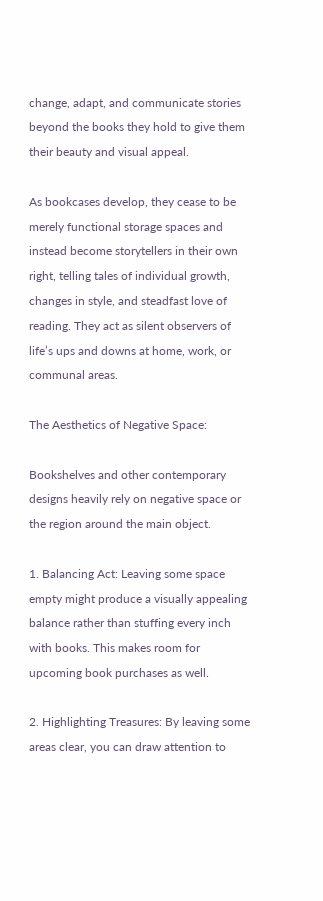change, adapt, and communicate stories beyond the books they hold to give them their beauty and visual appeal.

As bookcases develop, they cease to be merely functional storage spaces and instead become storytellers in their own right, telling tales of individual growth, changes in style, and steadfast love of reading. They act as silent observers of life’s ups and downs at home, work, or communal areas.

The Aesthetics of Negative Space:

Bookshelves and other contemporary designs heavily rely on negative space or the region around the main object.

1. Balancing Act: Leaving some space empty might produce a visually appealing balance rather than stuffing every inch with books. This makes room for upcoming book purchases as well.

2. Highlighting Treasures: By leaving some areas clear, you can draw attention to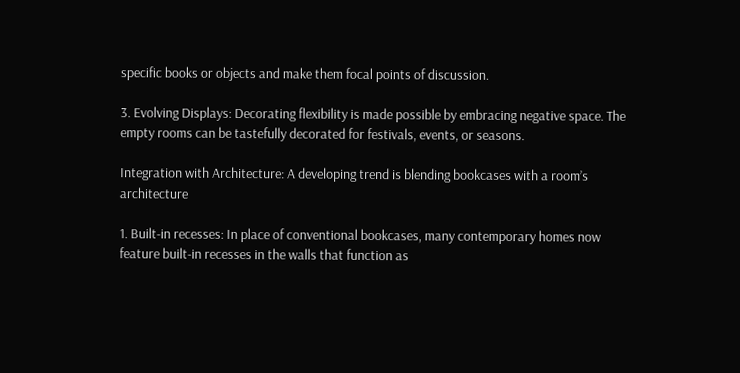specific books or objects and make them focal points of discussion.

3. Evolving Displays: Decorating flexibility is made possible by embracing negative space. The empty rooms can be tastefully decorated for festivals, events, or seasons.

Integration with Architecture: A developing trend is blending bookcases with a room’s architecture

1. Built-in recesses: In place of conventional bookcases, many contemporary homes now feature built-in recesses in the walls that function as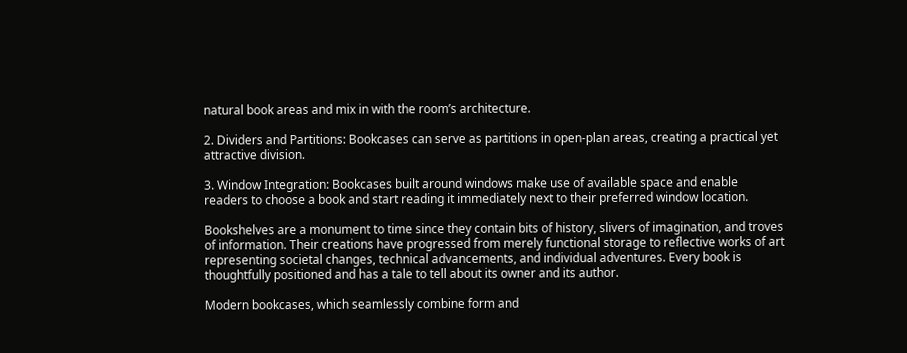natural book areas and mix in with the room’s architecture.

2. Dividers and Partitions: Bookcases can serve as partitions in open-plan areas, creating a practical yet attractive division.

3. Window Integration: Bookcases built around windows make use of available space and enable readers to choose a book and start reading it immediately next to their preferred window location.

Bookshelves are a monument to time since they contain bits of history, slivers of imagination, and troves of information. Their creations have progressed from merely functional storage to reflective works of art representing societal changes, technical advancements, and individual adventures. Every book is thoughtfully positioned and has a tale to tell about its owner and its author.

Modern bookcases, which seamlessly combine form and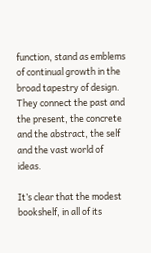function, stand as emblems of continual growth in the broad tapestry of design. They connect the past and the present, the concrete and the abstract, the self and the vast world of ideas.

It’s clear that the modest bookshelf, in all of its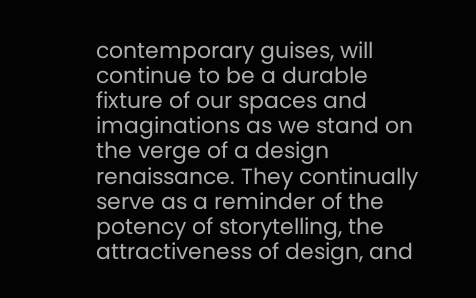contemporary guises, will continue to be a durable fixture of our spaces and imaginations as we stand on the verge of a design renaissance. They continually serve as a reminder of the potency of storytelling, the attractiveness of design, and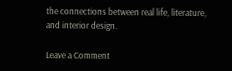the connections between real life, literature, and interior design.

Leave a Comment